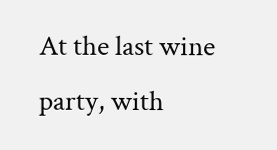At the last wine party, with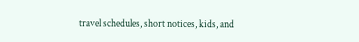travel schedules, short notices, kids, and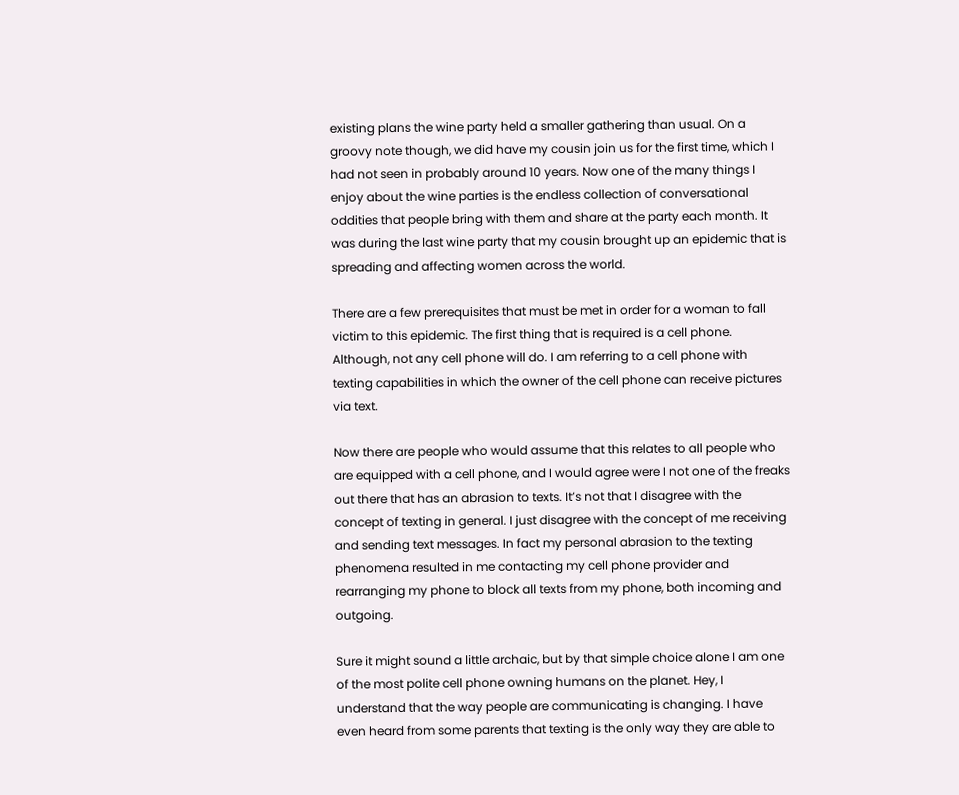existing plans the wine party held a smaller gathering than usual. On a groovy note though, we did have my cousin join us for the first time, which I had not seen in probably around 10 years. Now one of the many things I enjoy about the wine parties is the endless collection of conversational oddities that people bring with them and share at the party each month. It was during the last wine party that my cousin brought up an epidemic that is spreading and affecting women across the world.

There are a few prerequisites that must be met in order for a woman to fall victim to this epidemic. The first thing that is required is a cell phone. Although, not any cell phone will do. I am referring to a cell phone with texting capabilities in which the owner of the cell phone can receive pictures via text.

Now there are people who would assume that this relates to all people who are equipped with a cell phone, and I would agree were I not one of the freaks out there that has an abrasion to texts. It’s not that I disagree with the concept of texting in general. I just disagree with the concept of me receiving and sending text messages. In fact my personal abrasion to the texting phenomena resulted in me contacting my cell phone provider and rearranging my phone to block all texts from my phone, both incoming and outgoing.

Sure it might sound a little archaic, but by that simple choice alone I am one of the most polite cell phone owning humans on the planet. Hey, I understand that the way people are communicating is changing. I have even heard from some parents that texting is the only way they are able to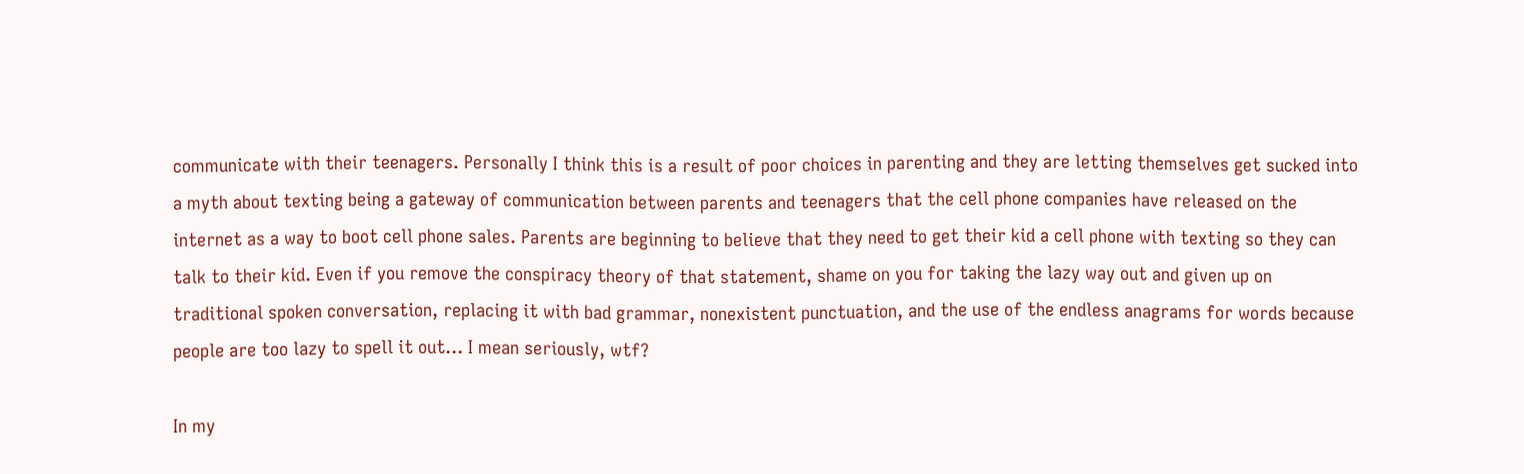communicate with their teenagers. Personally I think this is a result of poor choices in parenting and they are letting themselves get sucked into a myth about texting being a gateway of communication between parents and teenagers that the cell phone companies have released on the internet as a way to boot cell phone sales. Parents are beginning to believe that they need to get their kid a cell phone with texting so they can talk to their kid. Even if you remove the conspiracy theory of that statement, shame on you for taking the lazy way out and given up on traditional spoken conversation, replacing it with bad grammar, nonexistent punctuation, and the use of the endless anagrams for words because people are too lazy to spell it out… I mean seriously, wtf?

In my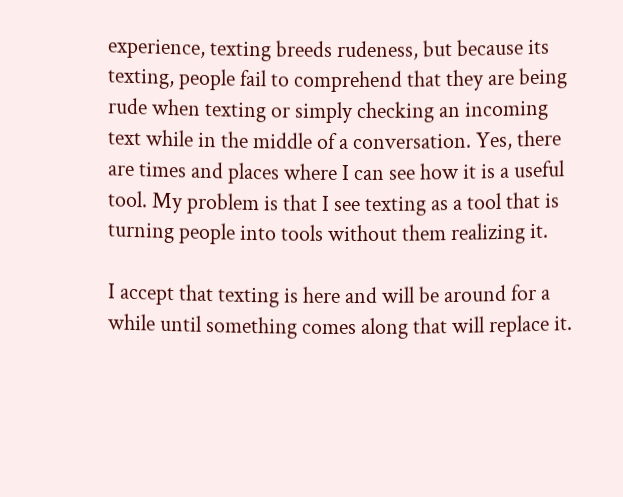experience, texting breeds rudeness, but because its texting, people fail to comprehend that they are being rude when texting or simply checking an incoming text while in the middle of a conversation. Yes, there are times and places where I can see how it is a useful tool. My problem is that I see texting as a tool that is turning people into tools without them realizing it.

I accept that texting is here and will be around for a while until something comes along that will replace it.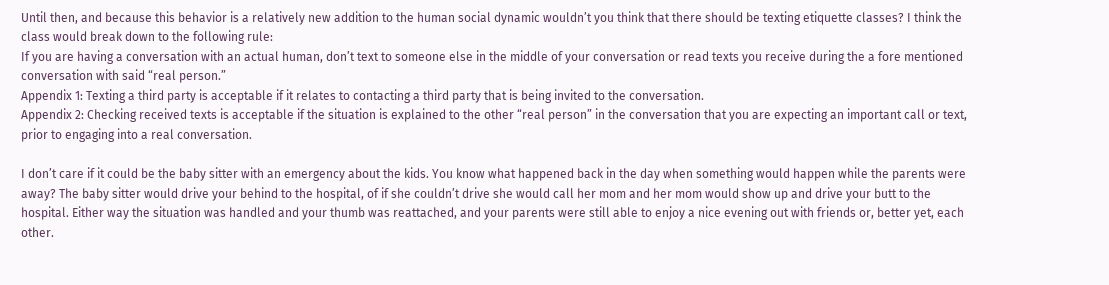Until then, and because this behavior is a relatively new addition to the human social dynamic wouldn’t you think that there should be texting etiquette classes? I think the class would break down to the following rule:
If you are having a conversation with an actual human, don’t text to someone else in the middle of your conversation or read texts you receive during the a fore mentioned conversation with said “real person.”
Appendix 1: Texting a third party is acceptable if it relates to contacting a third party that is being invited to the conversation.
Appendix 2: Checking received texts is acceptable if the situation is explained to the other “real person” in the conversation that you are expecting an important call or text, prior to engaging into a real conversation.

I don’t care if it could be the baby sitter with an emergency about the kids. You know what happened back in the day when something would happen while the parents were away? The baby sitter would drive your behind to the hospital, of if she couldn’t drive she would call her mom and her mom would show up and drive your butt to the hospital. Either way the situation was handled and your thumb was reattached, and your parents were still able to enjoy a nice evening out with friends or, better yet, each other.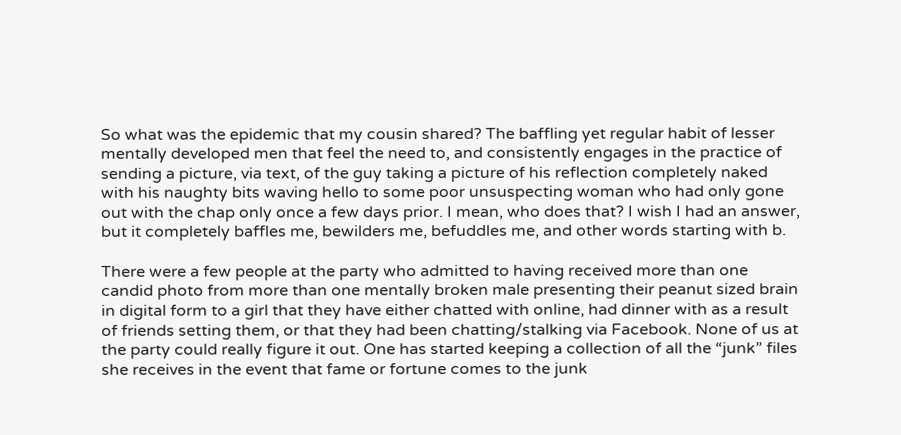So what was the epidemic that my cousin shared? The baffling yet regular habit of lesser mentally developed men that feel the need to, and consistently engages in the practice of sending a picture, via text, of the guy taking a picture of his reflection completely naked with his naughty bits waving hello to some poor unsuspecting woman who had only gone out with the chap only once a few days prior. I mean, who does that? I wish I had an answer, but it completely baffles me, bewilders me, befuddles me, and other words starting with b.

There were a few people at the party who admitted to having received more than one candid photo from more than one mentally broken male presenting their peanut sized brain in digital form to a girl that they have either chatted with online, had dinner with as a result of friends setting them, or that they had been chatting/stalking via Facebook. None of us at the party could really figure it out. One has started keeping a collection of all the “junk” files she receives in the event that fame or fortune comes to the junk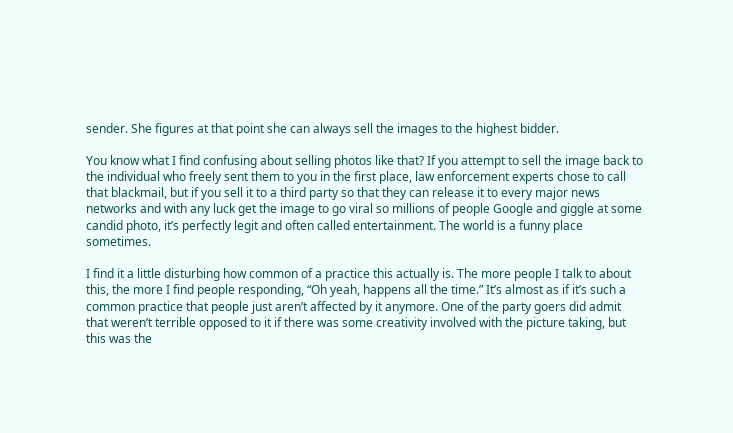sender. She figures at that point she can always sell the images to the highest bidder.

You know what I find confusing about selling photos like that? If you attempt to sell the image back to the individual who freely sent them to you in the first place, law enforcement experts chose to call that blackmail, but if you sell it to a third party so that they can release it to every major news networks and with any luck get the image to go viral so millions of people Google and giggle at some candid photo, it’s perfectly legit and often called entertainment. The world is a funny place sometimes.

I find it a little disturbing how common of a practice this actually is. The more people I talk to about this, the more I find people responding, “Oh yeah, happens all the time.” It’s almost as if it’s such a common practice that people just aren’t affected by it anymore. One of the party goers did admit that weren’t terrible opposed to it if there was some creativity involved with the picture taking, but this was the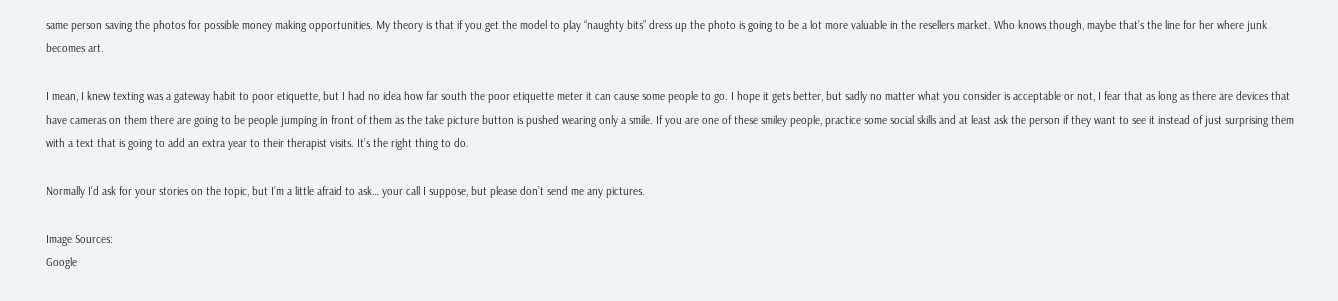same person saving the photos for possible money making opportunities. My theory is that if you get the model to play “naughty bits” dress up the photo is going to be a lot more valuable in the resellers market. Who knows though, maybe that’s the line for her where junk becomes art.

I mean, I knew texting was a gateway habit to poor etiquette, but I had no idea how far south the poor etiquette meter it can cause some people to go. I hope it gets better, but sadly no matter what you consider is acceptable or not, I fear that as long as there are devices that have cameras on them there are going to be people jumping in front of them as the take picture button is pushed wearing only a smile. If you are one of these smiley people, practice some social skills and at least ask the person if they want to see it instead of just surprising them with a text that is going to add an extra year to their therapist visits. It’s the right thing to do.

Normally I’d ask for your stories on the topic, but I’m a little afraid to ask… your call I suppose, but please don’t send me any pictures.

Image Sources:
Google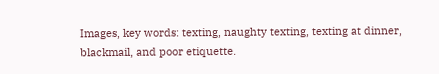Images, key words: texting, naughty texting, texting at dinner, blackmail, and poor etiquette.